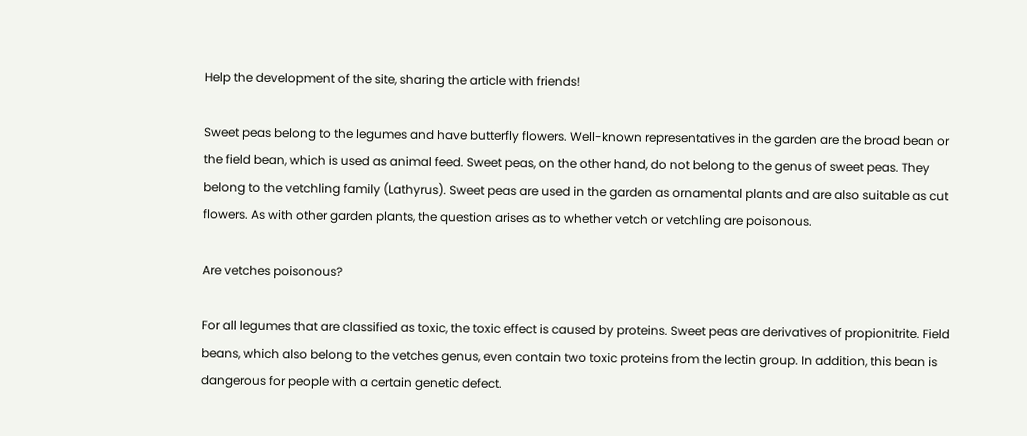Help the development of the site, sharing the article with friends!

Sweet peas belong to the legumes and have butterfly flowers. Well-known representatives in the garden are the broad bean or the field bean, which is used as animal feed. Sweet peas, on the other hand, do not belong to the genus of sweet peas. They belong to the vetchling family (Lathyrus). Sweet peas are used in the garden as ornamental plants and are also suitable as cut flowers. As with other garden plants, the question arises as to whether vetch or vetchling are poisonous.

Are vetches poisonous?

For all legumes that are classified as toxic, the toxic effect is caused by proteins. Sweet peas are derivatives of propionitrite. Field beans, which also belong to the vetches genus, even contain two toxic proteins from the lectin group. In addition, this bean is dangerous for people with a certain genetic defect.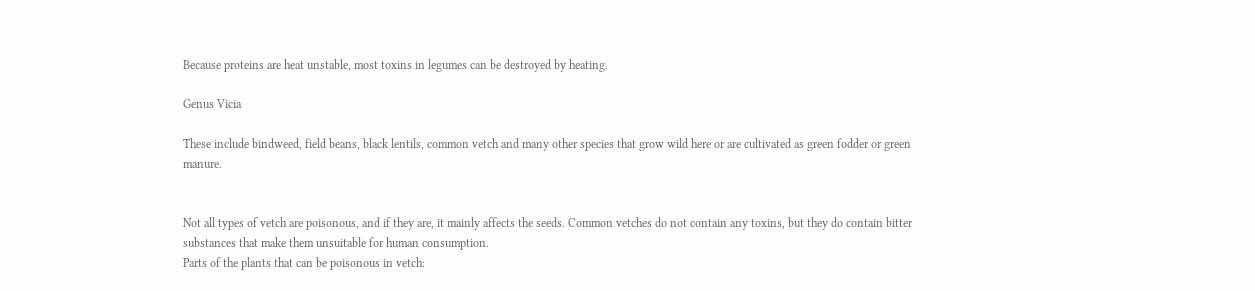Because proteins are heat unstable, most toxins in legumes can be destroyed by heating.

Genus Vicia

These include bindweed, field beans, black lentils, common vetch and many other species that grow wild here or are cultivated as green fodder or green manure.


Not all types of vetch are poisonous, and if they are, it mainly affects the seeds. Common vetches do not contain any toxins, but they do contain bitter substances that make them unsuitable for human consumption.
Parts of the plants that can be poisonous in vetch: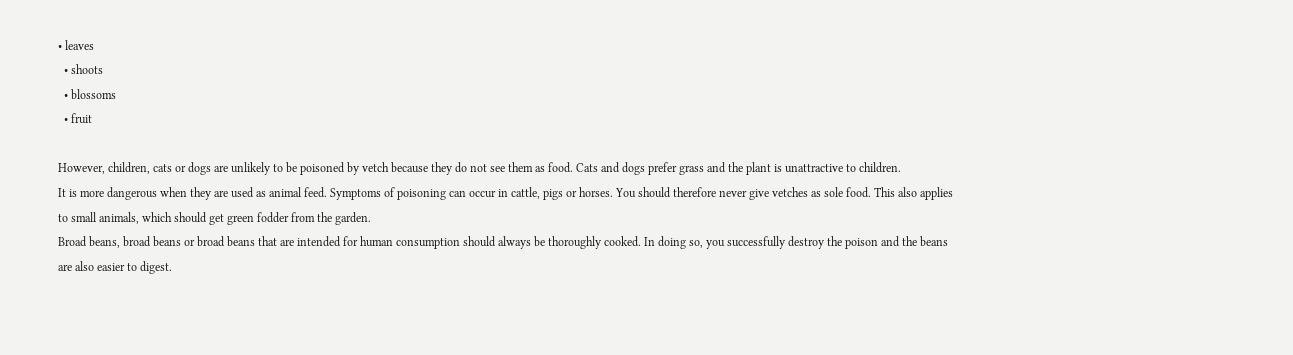• leaves
  • shoots
  • blossoms
  • fruit

However, children, cats or dogs are unlikely to be poisoned by vetch because they do not see them as food. Cats and dogs prefer grass and the plant is unattractive to children.
It is more dangerous when they are used as animal feed. Symptoms of poisoning can occur in cattle, pigs or horses. You should therefore never give vetches as sole food. This also applies to small animals, which should get green fodder from the garden.
Broad beans, broad beans or broad beans that are intended for human consumption should always be thoroughly cooked. In doing so, you successfully destroy the poison and the beans are also easier to digest.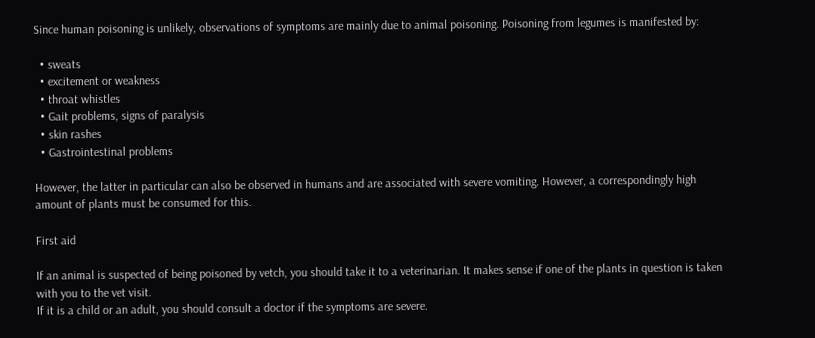Since human poisoning is unlikely, observations of symptoms are mainly due to animal poisoning. Poisoning from legumes is manifested by:

  • sweats
  • excitement or weakness
  • throat whistles
  • Gait problems, signs of paralysis
  • skin rashes
  • Gastrointestinal problems

However, the latter in particular can also be observed in humans and are associated with severe vomiting. However, a correspondingly high amount of plants must be consumed for this.

First aid

If an animal is suspected of being poisoned by vetch, you should take it to a veterinarian. It makes sense if one of the plants in question is taken with you to the vet visit.
If it is a child or an adult, you should consult a doctor if the symptoms are severe.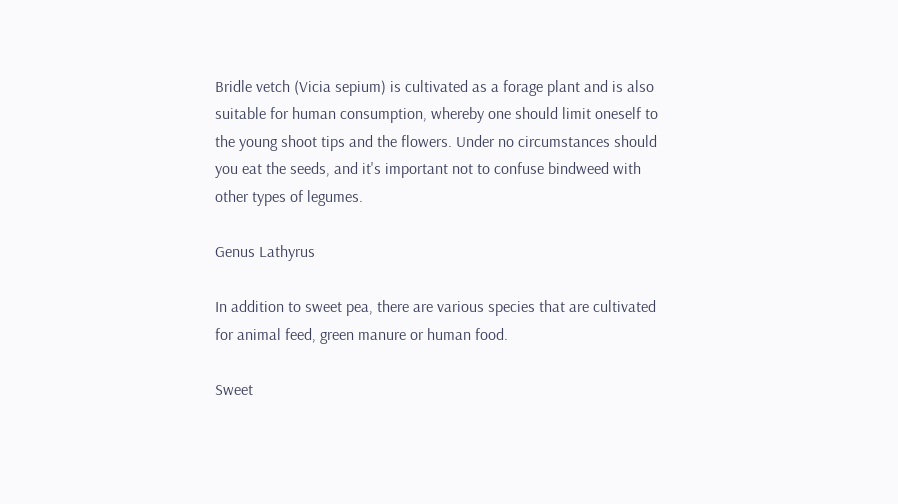Bridle vetch (Vicia sepium) is cultivated as a forage plant and is also suitable for human consumption, whereby one should limit oneself to the young shoot tips and the flowers. Under no circumstances should you eat the seeds, and it's important not to confuse bindweed with other types of legumes.

Genus Lathyrus

In addition to sweet pea, there are various species that are cultivated for animal feed, green manure or human food.

Sweet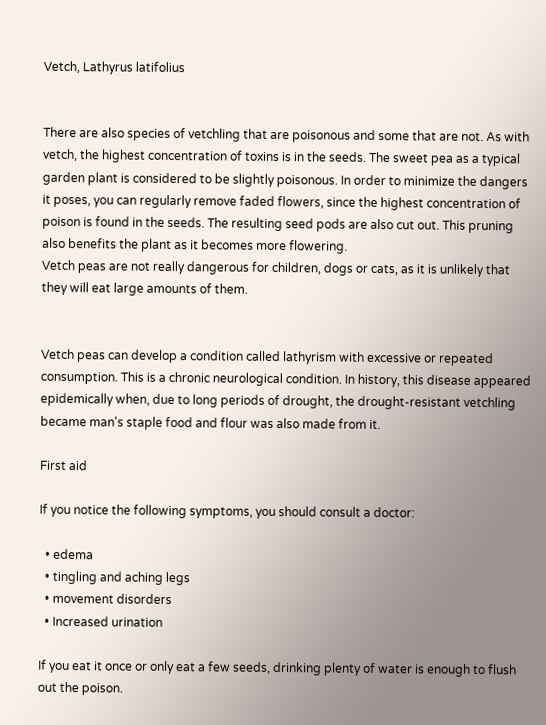Vetch, Lathyrus latifolius


There are also species of vetchling that are poisonous and some that are not. As with vetch, the highest concentration of toxins is in the seeds. The sweet pea as a typical garden plant is considered to be slightly poisonous. In order to minimize the dangers it poses, you can regularly remove faded flowers, since the highest concentration of poison is found in the seeds. The resulting seed pods are also cut out. This pruning also benefits the plant as it becomes more flowering.
Vetch peas are not really dangerous for children, dogs or cats, as it is unlikely that they will eat large amounts of them.


Vetch peas can develop a condition called lathyrism with excessive or repeated consumption. This is a chronic neurological condition. In history, this disease appeared epidemically when, due to long periods of drought, the drought-resistant vetchling became man's staple food and flour was also made from it.

First aid

If you notice the following symptoms, you should consult a doctor:

  • edema
  • tingling and aching legs
  • movement disorders
  • Increased urination

If you eat it once or only eat a few seeds, drinking plenty of water is enough to flush out the poison.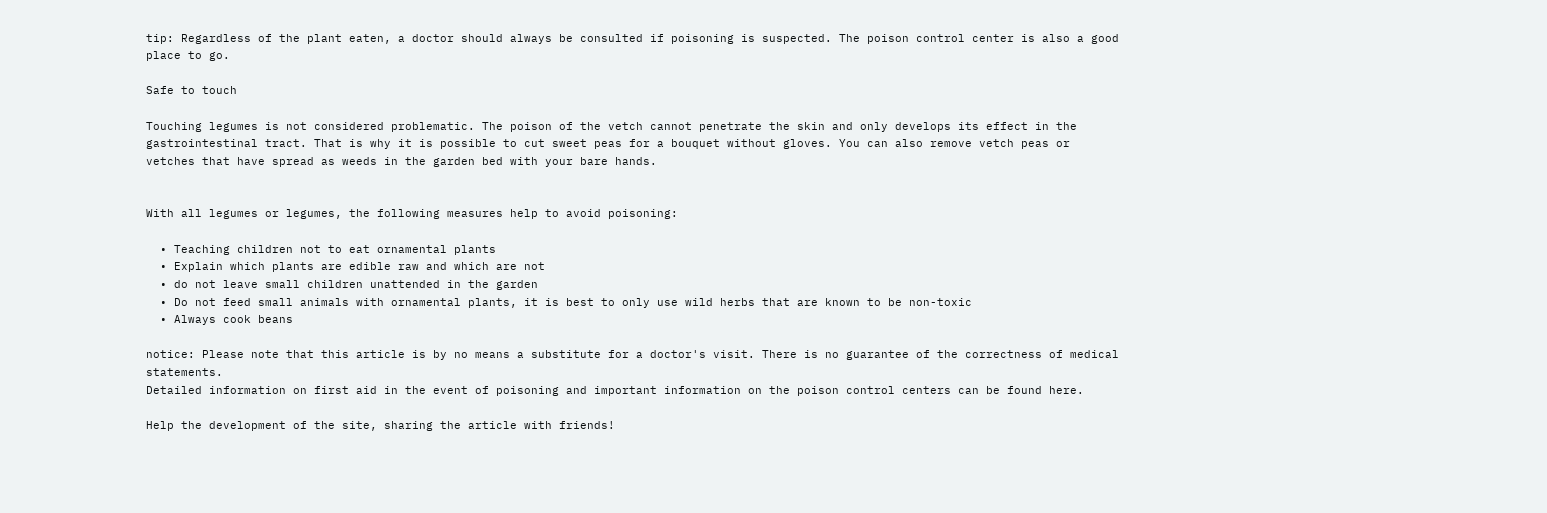tip: Regardless of the plant eaten, a doctor should always be consulted if poisoning is suspected. The poison control center is also a good place to go.

Safe to touch

Touching legumes is not considered problematic. The poison of the vetch cannot penetrate the skin and only develops its effect in the gastrointestinal tract. That is why it is possible to cut sweet peas for a bouquet without gloves. You can also remove vetch peas or vetches that have spread as weeds in the garden bed with your bare hands.


With all legumes or legumes, the following measures help to avoid poisoning:

  • Teaching children not to eat ornamental plants
  • Explain which plants are edible raw and which are not
  • do not leave small children unattended in the garden
  • Do not feed small animals with ornamental plants, it is best to only use wild herbs that are known to be non-toxic
  • Always cook beans

notice: Please note that this article is by no means a substitute for a doctor's visit. There is no guarantee of the correctness of medical statements.
Detailed information on first aid in the event of poisoning and important information on the poison control centers can be found here.

Help the development of the site, sharing the article with friends!